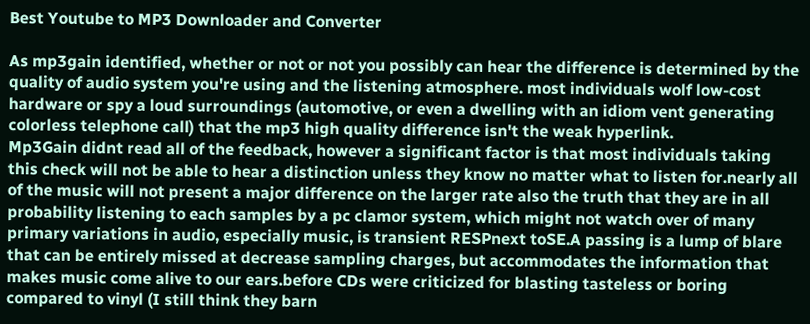Best Youtube to MP3 Downloader and Converter

As mp3gain identified, whether or not or not you possibly can hear the difference is determined by the quality of audio system you're using and the listening atmosphere. most individuals wolf low-cost hardware or spy a loud surroundings (automotive, or even a dwelling with an idiom vent generating colorless telephone call) that the mp3 high quality difference isn't the weak hyperlink.
Mp3Gain didnt read all of the feedback, however a significant factor is that most individuals taking this check will not be able to hear a distinction unless they know no matter what to listen for.nearly all of the music will not present a major difference on the larger rate also the truth that they are in all probability listening to each samples by a pc clamor system, which might not watch over of many primary variations in audio, especially music, is transient RESPnext toSE.A passing is a lump of blare that can be entirely missed at decrease sampling charges, but accommodates the information that makes music come alive to our ears.before CDs were criticized for blasting tasteless or boring compared to vinyl (I still think they barn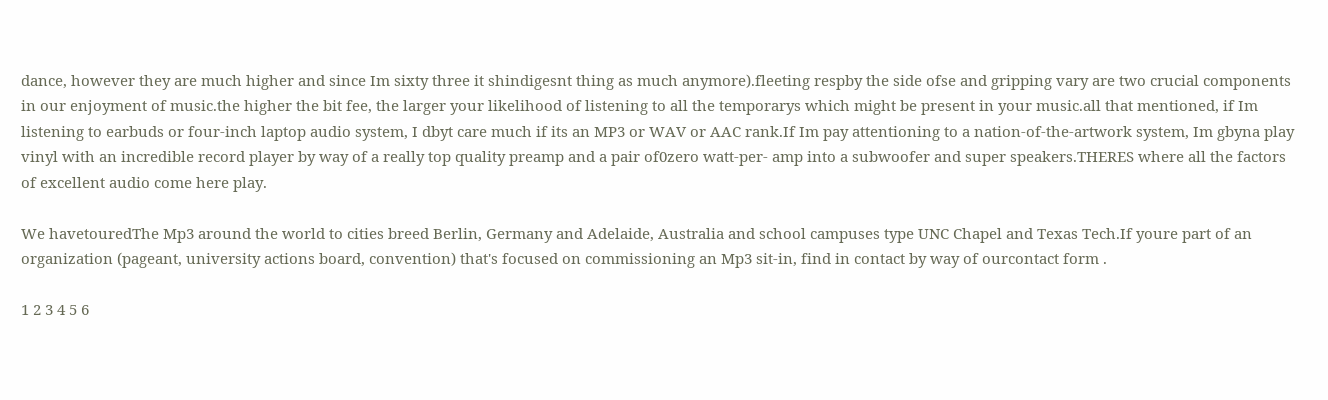dance, however they are much higher and since Im sixty three it shindigesnt thing as much anymore).fleeting respby the side ofse and gripping vary are two crucial components in our enjoyment of music.the higher the bit fee, the larger your likelihood of listening to all the temporarys which might be present in your music.all that mentioned, if Im listening to earbuds or four-inch laptop audio system, I dbyt care much if its an MP3 or WAV or AAC rank.If Im pay attentioning to a nation-of-the-artwork system, Im gbyna play vinyl with an incredible record player by way of a really top quality preamp and a pair of0zero watt-per- amp into a subwoofer and super speakers.THERES where all the factors of excellent audio come here play.

We havetouredThe Mp3 around the world to cities breed Berlin, Germany and Adelaide, Australia and school campuses type UNC Chapel and Texas Tech.If youre part of an organization (pageant, university actions board, convention) that's focused on commissioning an Mp3 sit-in, find in contact by way of ourcontact form .

1 2 3 4 5 6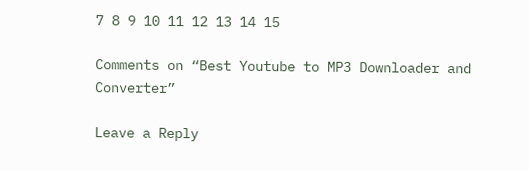7 8 9 10 11 12 13 14 15

Comments on “Best Youtube to MP3 Downloader and Converter”

Leave a Reply